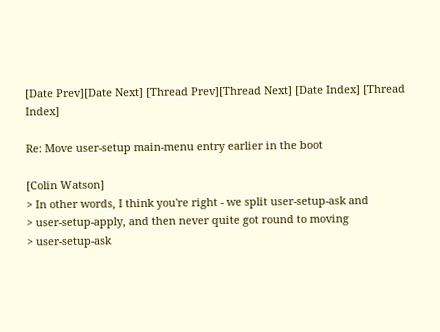[Date Prev][Date Next] [Thread Prev][Thread Next] [Date Index] [Thread Index]

Re: Move user-setup main-menu entry earlier in the boot

[Colin Watson]
> In other words, I think you're right - we split user-setup-ask and
> user-setup-apply, and then never quite got round to moving
> user-setup-ask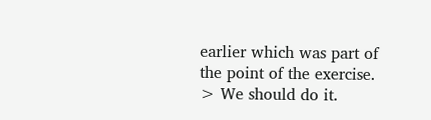earlier which was part of the point of the exercise.
> We should do it.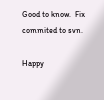Good to know.  Fix commited to svn.

Happy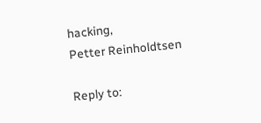hacking,
Petter Reinholdtsen

Reply to: